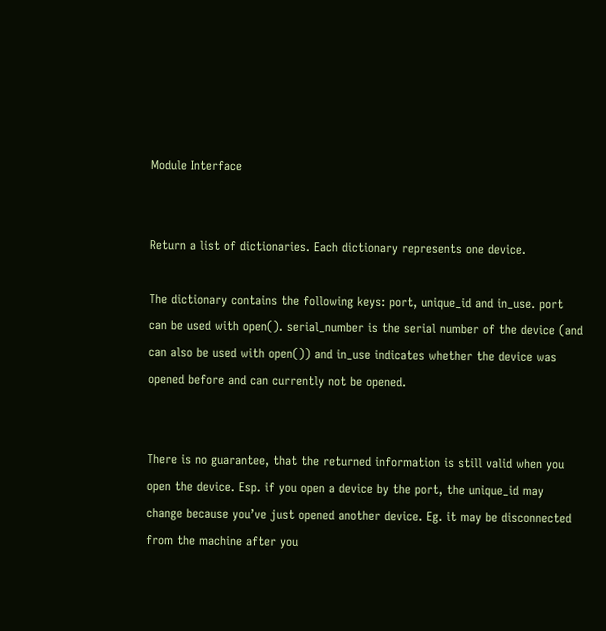Module Interface


Return a list of dictionaries. Each dictionary represents one device.

The dictionary contains the following keys: port, unique_id and in_use. port can be used with open(). serial_number is the serial number of the device (and can also be used with open()) and in_use indicates whether the device was opened before and can currently not be opened.


There is no guarantee, that the returned information is still valid when you open the device. Esp. if you open a device by the port, the unique_id may change because you’ve just opened another device. Eg. it may be disconnected from the machine after you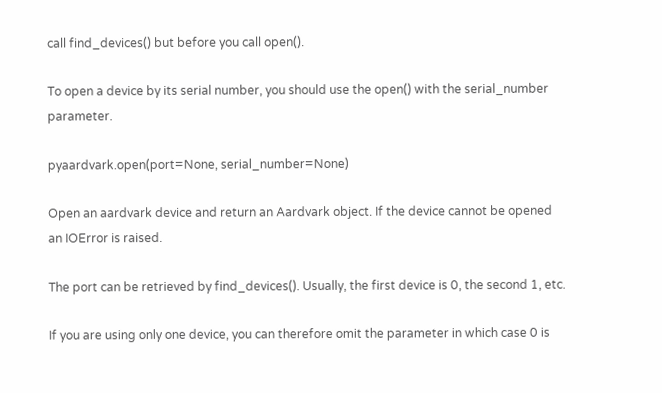call find_devices() but before you call open().

To open a device by its serial number, you should use the open() with the serial_number parameter.

pyaardvark.open(port=None, serial_number=None)

Open an aardvark device and return an Aardvark object. If the device cannot be opened an IOError is raised.

The port can be retrieved by find_devices(). Usually, the first device is 0, the second 1, etc.

If you are using only one device, you can therefore omit the parameter in which case 0 is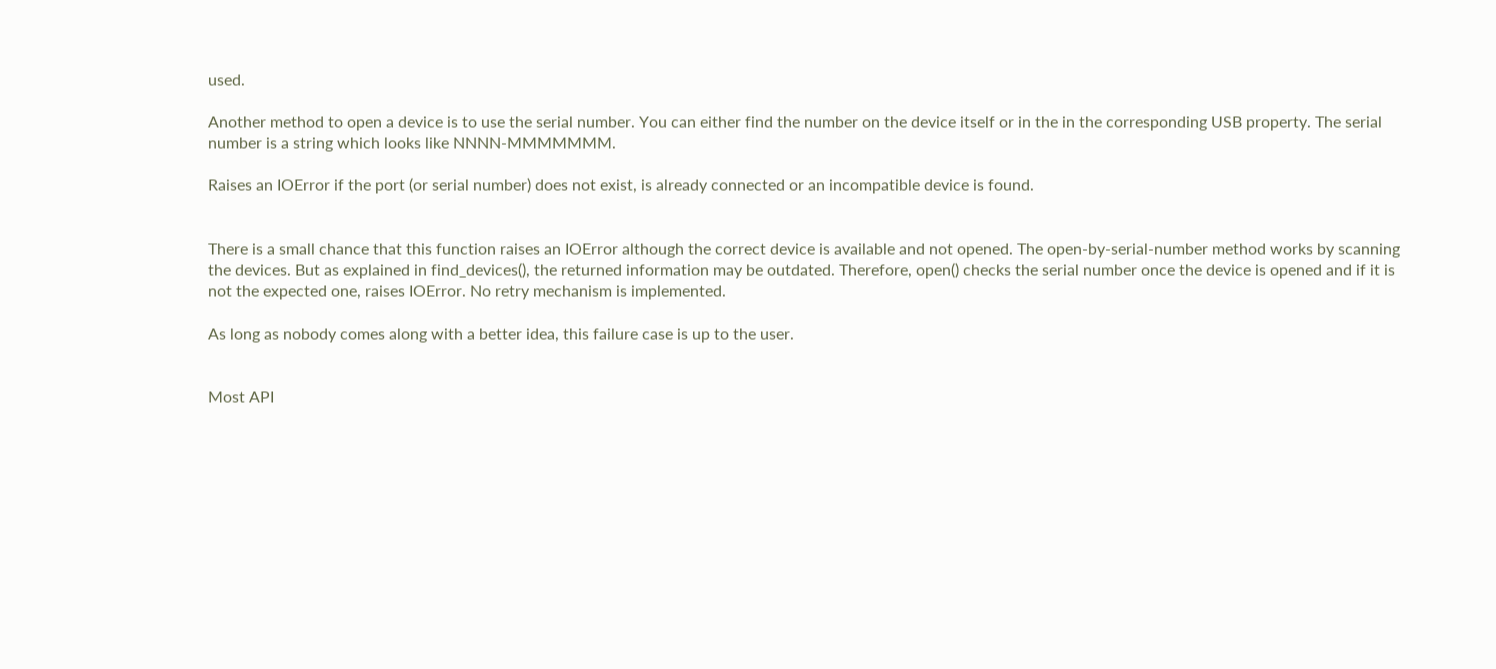used.

Another method to open a device is to use the serial number. You can either find the number on the device itself or in the in the corresponding USB property. The serial number is a string which looks like NNNN-MMMMMMM.

Raises an IOError if the port (or serial number) does not exist, is already connected or an incompatible device is found.


There is a small chance that this function raises an IOError although the correct device is available and not opened. The open-by-serial-number method works by scanning the devices. But as explained in find_devices(), the returned information may be outdated. Therefore, open() checks the serial number once the device is opened and if it is not the expected one, raises IOError. No retry mechanism is implemented.

As long as nobody comes along with a better idea, this failure case is up to the user.


Most API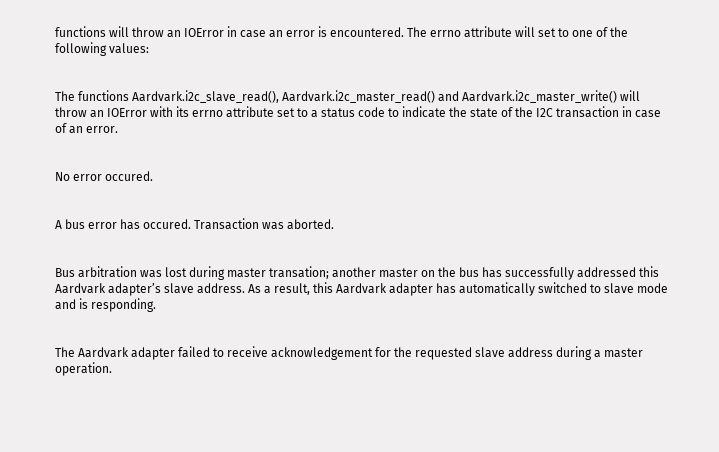functions will throw an IOError in case an error is encountered. The errno attribute will set to one of the following values:


The functions Aardvark.i2c_slave_read(), Aardvark.i2c_master_read() and Aardvark.i2c_master_write() will throw an IOError with its errno attribute set to a status code to indicate the state of the I2C transaction in case of an error.


No error occured.


A bus error has occured. Transaction was aborted.


Bus arbitration was lost during master transation; another master on the bus has successfully addressed this Aardvark adapter’s slave address. As a result, this Aardvark adapter has automatically switched to slave mode and is responding.


The Aardvark adapter failed to receive acknowledgement for the requested slave address during a master operation.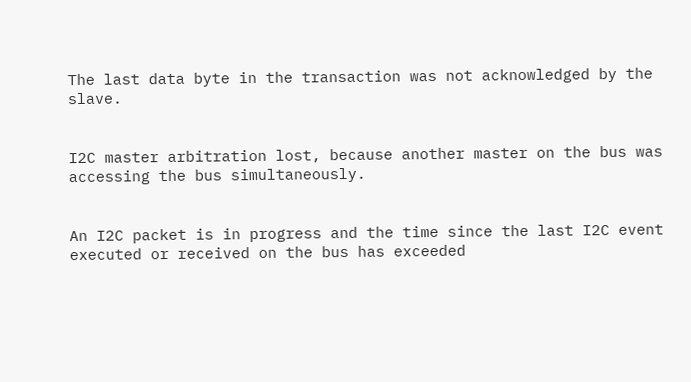The last data byte in the transaction was not acknowledged by the slave.


I2C master arbitration lost, because another master on the bus was accessing the bus simultaneously.


An I2C packet is in progress and the time since the last I2C event executed or received on the bus has exceeded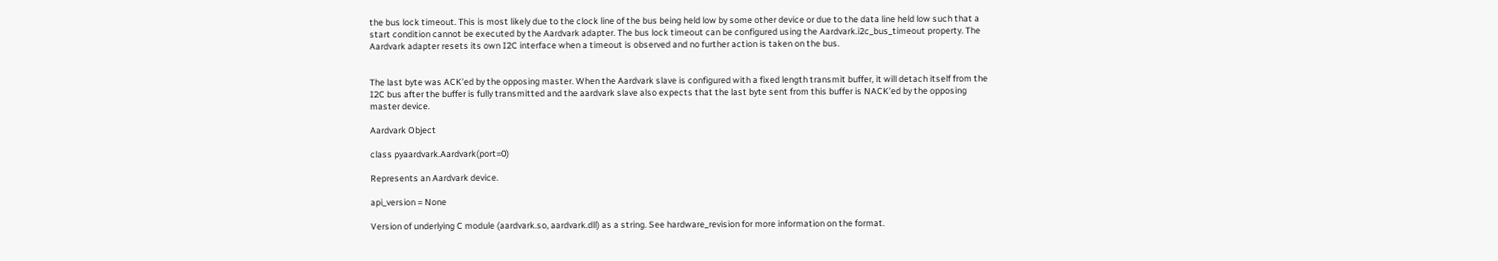the bus lock timeout. This is most likely due to the clock line of the bus being held low by some other device or due to the data line held low such that a start condition cannot be executed by the Aardvark adapter. The bus lock timeout can be configured using the Aardvark.i2c_bus_timeout property. The Aardvark adapter resets its own I2C interface when a timeout is observed and no further action is taken on the bus.


The last byte was ACK’ed by the opposing master. When the Aardvark slave is configured with a fixed length transmit buffer, it will detach itself from the I2C bus after the buffer is fully transmitted and the aardvark slave also expects that the last byte sent from this buffer is NACK’ed by the opposing master device.

Aardvark Object

class pyaardvark.Aardvark(port=0)

Represents an Aardvark device.

api_version = None

Version of underlying C module (aardvark.so, aardvark.dll) as a string. See hardware_revision for more information on the format.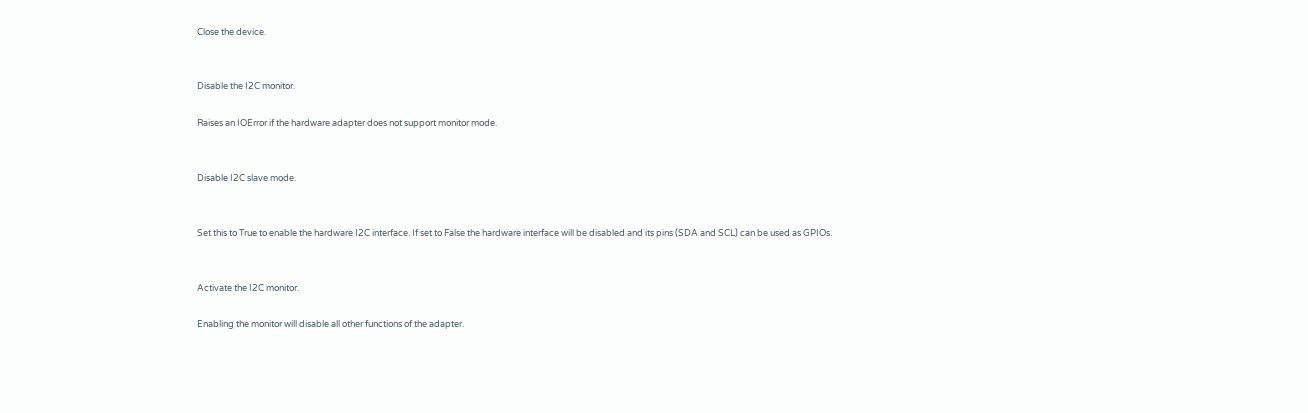Close the device.


Disable the I2C monitor.

Raises an IOError if the hardware adapter does not support monitor mode.


Disable I2C slave mode.


Set this to True to enable the hardware I2C interface. If set to False the hardware interface will be disabled and its pins (SDA and SCL) can be used as GPIOs.


Activate the I2C monitor.

Enabling the monitor will disable all other functions of the adapter.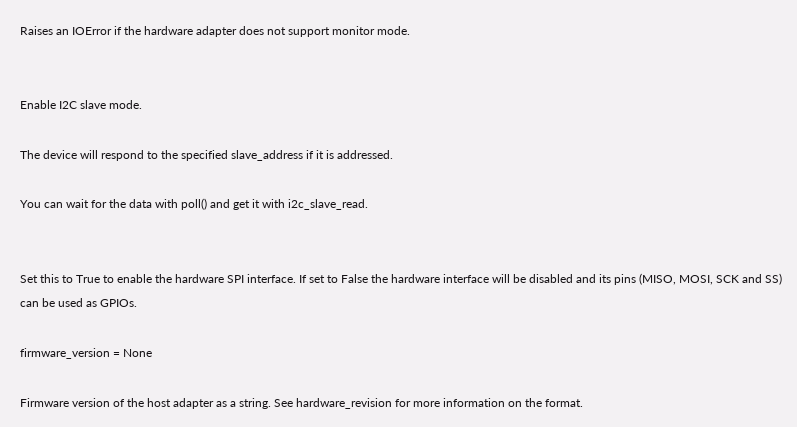Raises an IOError if the hardware adapter does not support monitor mode.


Enable I2C slave mode.

The device will respond to the specified slave_address if it is addressed.

You can wait for the data with poll() and get it with i2c_slave_read.


Set this to True to enable the hardware SPI interface. If set to False the hardware interface will be disabled and its pins (MISO, MOSI, SCK and SS) can be used as GPIOs.

firmware_version = None

Firmware version of the host adapter as a string. See hardware_revision for more information on the format.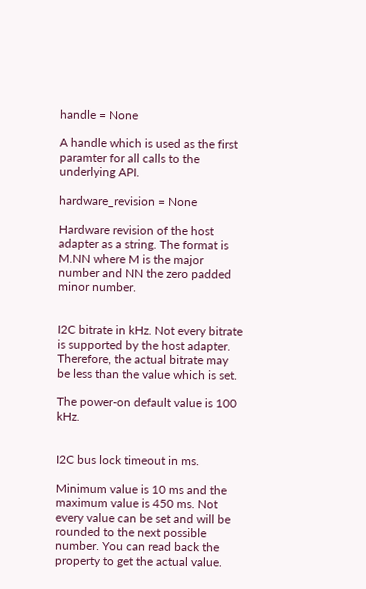handle = None

A handle which is used as the first paramter for all calls to the underlying API.

hardware_revision = None

Hardware revision of the host adapter as a string. The format is M.NN where M is the major number and NN the zero padded minor number.


I2C bitrate in kHz. Not every bitrate is supported by the host adapter. Therefore, the actual bitrate may be less than the value which is set.

The power-on default value is 100 kHz.


I2C bus lock timeout in ms.

Minimum value is 10 ms and the maximum value is 450 ms. Not every value can be set and will be rounded to the next possible number. You can read back the property to get the actual value.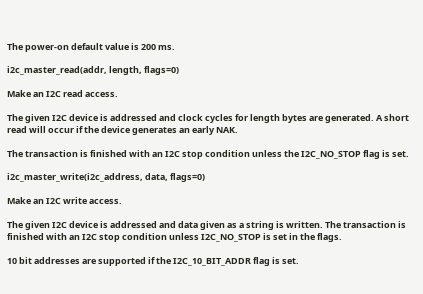The power-on default value is 200 ms.

i2c_master_read(addr, length, flags=0)

Make an I2C read access.

The given I2C device is addressed and clock cycles for length bytes are generated. A short read will occur if the device generates an early NAK.

The transaction is finished with an I2C stop condition unless the I2C_NO_STOP flag is set.

i2c_master_write(i2c_address, data, flags=0)

Make an I2C write access.

The given I2C device is addressed and data given as a string is written. The transaction is finished with an I2C stop condition unless I2C_NO_STOP is set in the flags.

10 bit addresses are supported if the I2C_10_BIT_ADDR flag is set.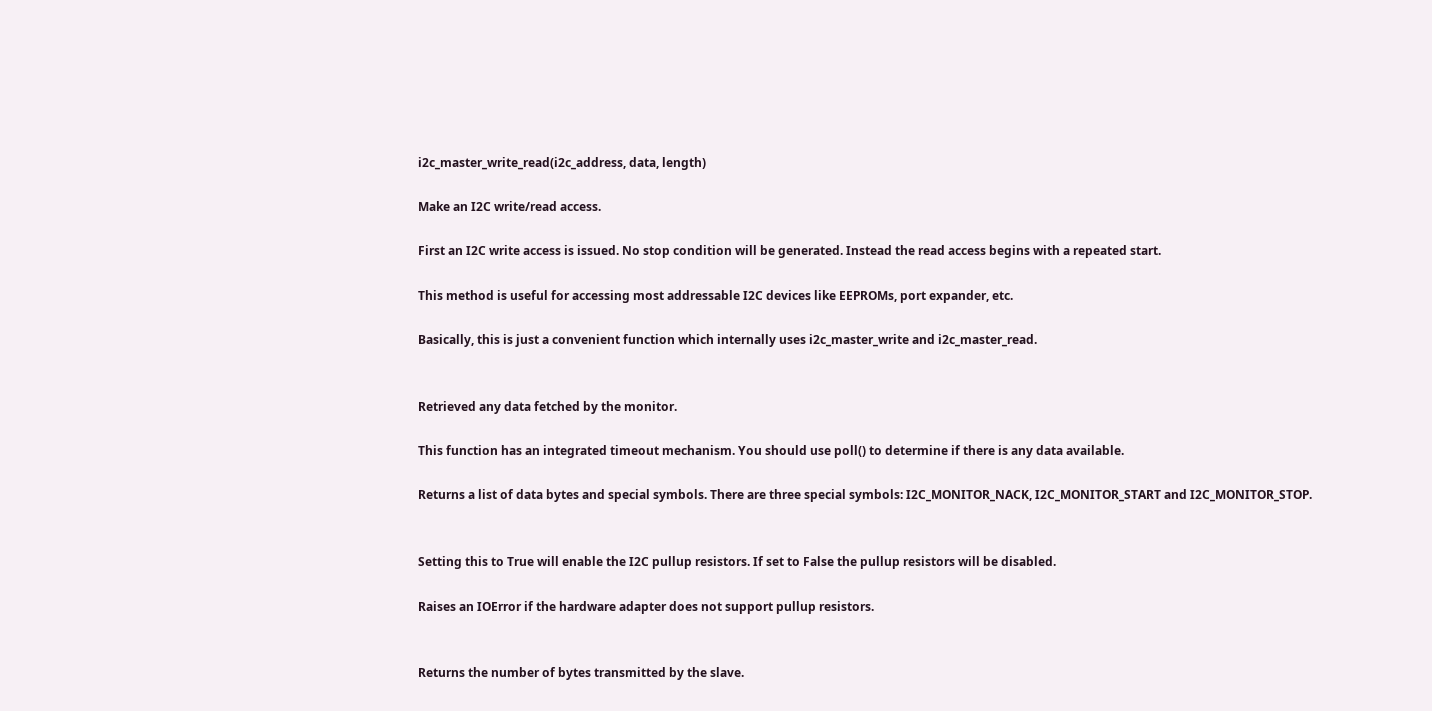i2c_master_write_read(i2c_address, data, length)

Make an I2C write/read access.

First an I2C write access is issued. No stop condition will be generated. Instead the read access begins with a repeated start.

This method is useful for accessing most addressable I2C devices like EEPROMs, port expander, etc.

Basically, this is just a convenient function which internally uses i2c_master_write and i2c_master_read.


Retrieved any data fetched by the monitor.

This function has an integrated timeout mechanism. You should use poll() to determine if there is any data available.

Returns a list of data bytes and special symbols. There are three special symbols: I2C_MONITOR_NACK, I2C_MONITOR_START and I2C_MONITOR_STOP.


Setting this to True will enable the I2C pullup resistors. If set to False the pullup resistors will be disabled.

Raises an IOError if the hardware adapter does not support pullup resistors.


Returns the number of bytes transmitted by the slave.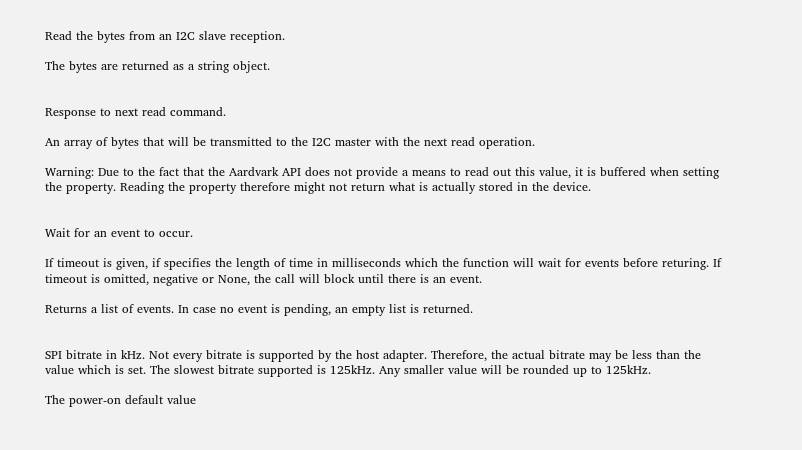Read the bytes from an I2C slave reception.

The bytes are returned as a string object.


Response to next read command.

An array of bytes that will be transmitted to the I2C master with the next read operation.

Warning: Due to the fact that the Aardvark API does not provide a means to read out this value, it is buffered when setting the property. Reading the property therefore might not return what is actually stored in the device.


Wait for an event to occur.

If timeout is given, if specifies the length of time in milliseconds which the function will wait for events before returing. If timeout is omitted, negative or None, the call will block until there is an event.

Returns a list of events. In case no event is pending, an empty list is returned.


SPI bitrate in kHz. Not every bitrate is supported by the host adapter. Therefore, the actual bitrate may be less than the value which is set. The slowest bitrate supported is 125kHz. Any smaller value will be rounded up to 125kHz.

The power-on default value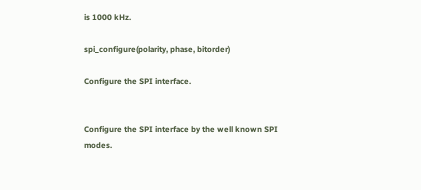is 1000 kHz.

spi_configure(polarity, phase, bitorder)

Configure the SPI interface.


Configure the SPI interface by the well known SPI modes.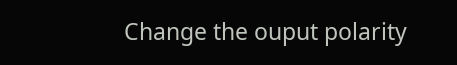Change the ouput polarity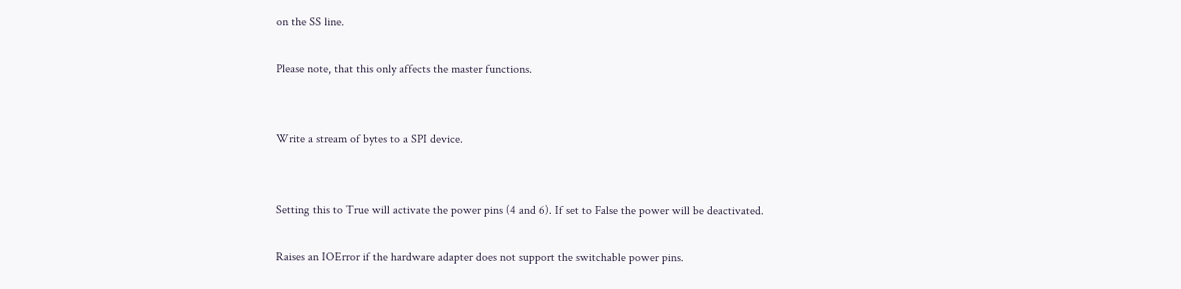on the SS line.

Please note, that this only affects the master functions.


Write a stream of bytes to a SPI device.


Setting this to True will activate the power pins (4 and 6). If set to False the power will be deactivated.

Raises an IOError if the hardware adapter does not support the switchable power pins.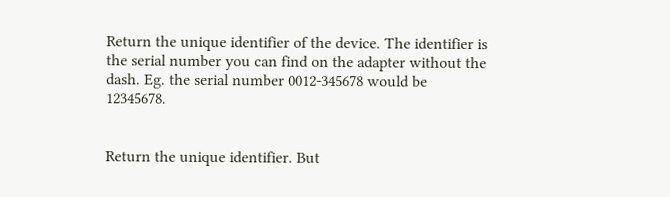Return the unique identifier of the device. The identifier is the serial number you can find on the adapter without the dash. Eg. the serial number 0012-345678 would be 12345678.


Return the unique identifier. But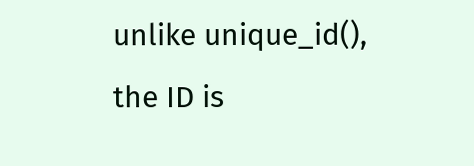unlike unique_id(), the ID is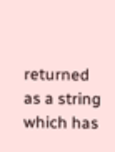returned as a string which has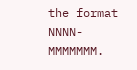the format NNNN-MMMMMMM.